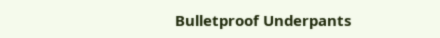Bulletproof Underpants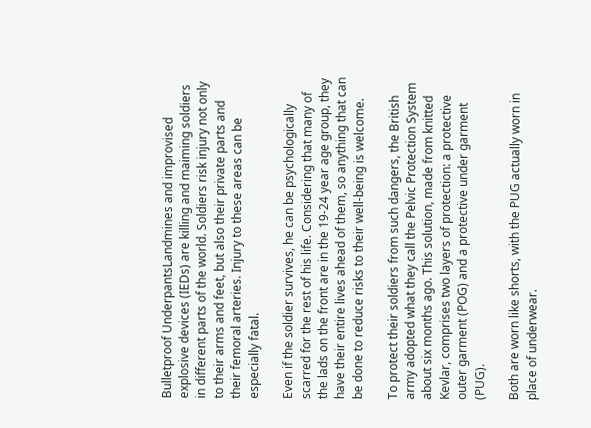Bulletproof UnderpantsLandmines and improvised explosive devices (IEDs) are killing and maiming soldiers in different parts of the world. Soldiers risk injury not only to their arms and feet, but also their private parts and their femoral arteries. Injury to these areas can be especially fatal.

Even if the soldier survives, he can be psychologically scarred for the rest of his life. Considering that many of the lads on the front are in the 19-24 year age group, they have their entire lives ahead of them, so anything that can be done to reduce risks to their well-being is welcome.

To protect their soldiers from such dangers, the British army adopted what they call the Pelvic Protection System about six months ago. This solution, made from knitted Kevlar, comprises two layers of protection: a protective outer garment (POG) and a protective under garment (PUG).

Both are worn like shorts, with the PUG actually worn in place of underwear.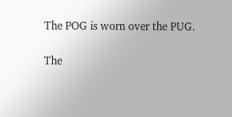The POG is worn over the PUG.

The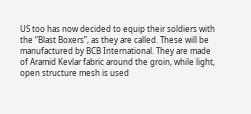US too has now decided to equip their soldiers with the “Blast Boxers”, as they are called. These will be manufactured by BCB International. They are made of Aramid Kevlar fabric around the groin, while light, open structure mesh is used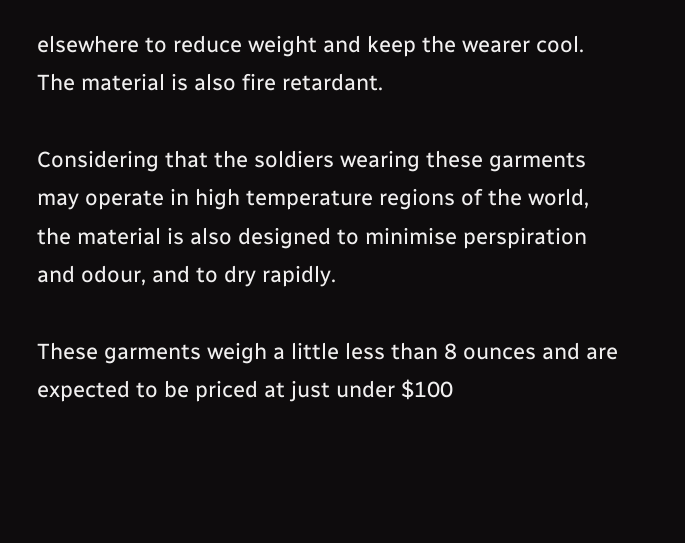elsewhere to reduce weight and keep the wearer cool. The material is also fire retardant.

Considering that the soldiers wearing these garments may operate in high temperature regions of the world, the material is also designed to minimise perspiration and odour, and to dry rapidly.

These garments weigh a little less than 8 ounces and are expected to be priced at just under $100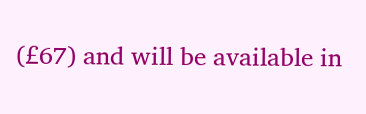(£67) and will be available in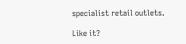specialist retail outlets.

Like it?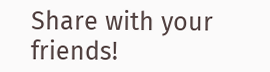Share with your friends!